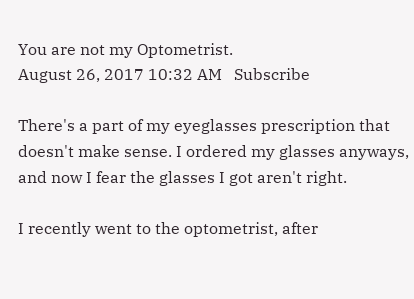You are not my Optometrist.
August 26, 2017 10:32 AM   Subscribe

There's a part of my eyeglasses prescription that doesn't make sense. I ordered my glasses anyways, and now I fear the glasses I got aren't right.

I recently went to the optometrist, after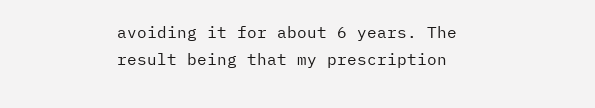avoiding it for about 6 years. The result being that my prescription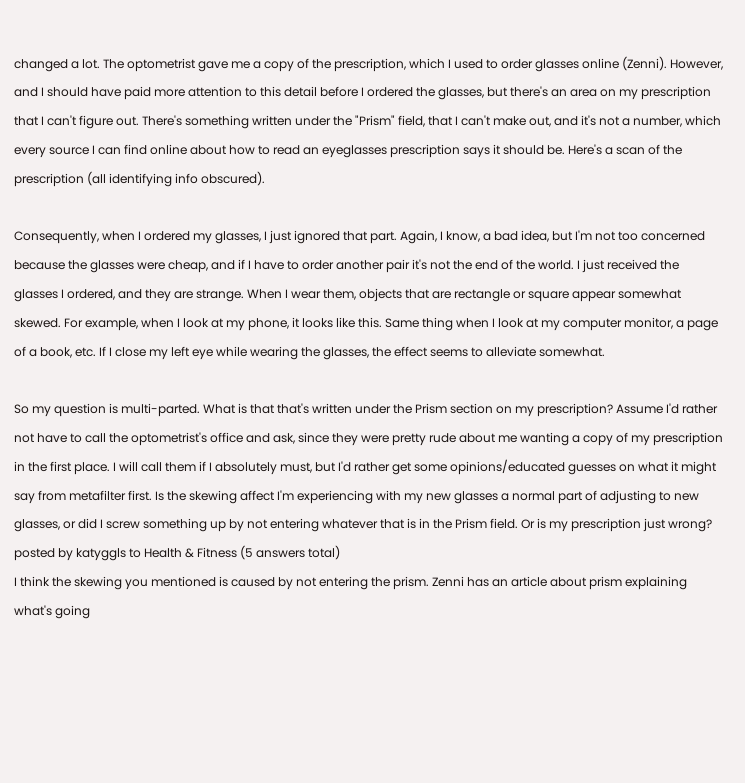changed a lot. The optometrist gave me a copy of the prescription, which I used to order glasses online (Zenni). However, and I should have paid more attention to this detail before I ordered the glasses, but there's an area on my prescription that I can't figure out. There's something written under the "Prism" field, that I can't make out, and it's not a number, which every source I can find online about how to read an eyeglasses prescription says it should be. Here's a scan of the prescription (all identifying info obscured).

Consequently, when I ordered my glasses, I just ignored that part. Again, I know, a bad idea, but I'm not too concerned because the glasses were cheap, and if I have to order another pair it's not the end of the world. I just received the glasses I ordered, and they are strange. When I wear them, objects that are rectangle or square appear somewhat skewed. For example, when I look at my phone, it looks like this. Same thing when I look at my computer monitor, a page of a book, etc. If I close my left eye while wearing the glasses, the effect seems to alleviate somewhat.

So my question is multi-parted. What is that that's written under the Prism section on my prescription? Assume I'd rather not have to call the optometrist's office and ask, since they were pretty rude about me wanting a copy of my prescription in the first place. I will call them if I absolutely must, but I'd rather get some opinions/educated guesses on what it might say from metafilter first. Is the skewing affect I'm experiencing with my new glasses a normal part of adjusting to new glasses, or did I screw something up by not entering whatever that is in the Prism field. Or is my prescription just wrong?
posted by katyggls to Health & Fitness (5 answers total)
I think the skewing you mentioned is caused by not entering the prism. Zenni has an article about prism explaining what's going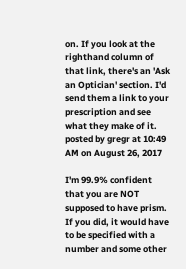on. If you look at the righthand column of that link, there's an 'Ask an Optician' section. I'd send them a link to your prescription and see what they make of it.
posted by gregr at 10:49 AM on August 26, 2017

I'm 99.9% confident that you are NOT supposed to have prism. If you did, it would have to be specified with a number and some other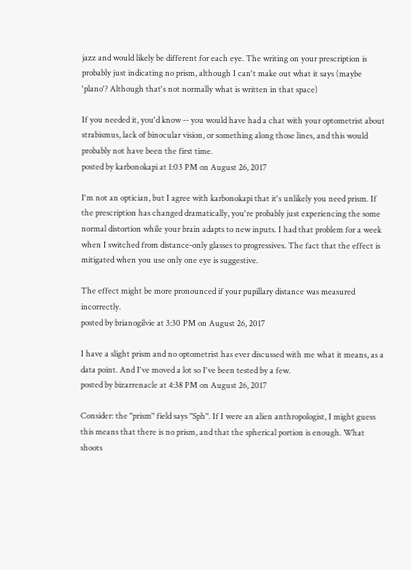jazz and would likely be different for each eye. The writing on your prescription is probably just indicating no prism, although I can't make out what it says (maybe 'plano'? Although that's not normally what is written in that space)

If you needed it, you'd know -- you would have had a chat with your optometrist about strabismus, lack of binocular vision, or something along those lines, and this would probably not have been the first time.
posted by karbonokapi at 1:03 PM on August 26, 2017

I'm not an optician, but I agree with karbonokapi that it's unlikely you need prism. If the prescription has changed dramatically, you're probably just experiencing the some normal distortion while your brain adapts to new inputs. I had that problem for a week when I switched from distance-only glasses to progressives. The fact that the effect is mitigated when you use only one eye is suggestive.

The effect might be more pronounced if your pupillary distance was measured incorrectly.
posted by brianogilvie at 3:30 PM on August 26, 2017

I have a slight prism and no optometrist has ever discussed with me what it means, as a data point. And I've moved a lot so I've been tested by a few.
posted by bizarrenacle at 4:38 PM on August 26, 2017

Consider: the "prism" field says "Sph". If I were an alien anthropologist, I might guess this means that there is no prism, and that the spherical portion is enough. What shoots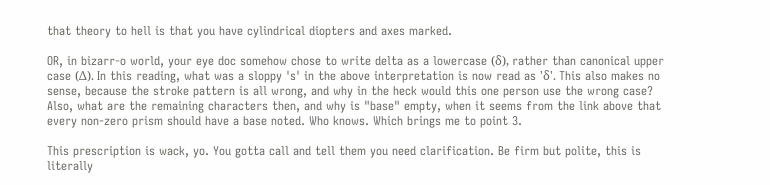that theory to hell is that you have cylindrical diopters and axes marked.

OR, in bizarr-o world, your eye doc somehow chose to write delta as a lowercase (δ), rather than canonical upper case (Δ). In this reading, what was a sloppy 's' in the above interpretation is now read as 'δ'. This also makes no sense, because the stroke pattern is all wrong, and why in the heck would this one person use the wrong case? Also, what are the remaining characters then, and why is "base" empty, when it seems from the link above that every non-zero prism should have a base noted. Who knows. Which brings me to point 3.

This prescription is wack, yo. You gotta call and tell them you need clarification. Be firm but polite, this is literally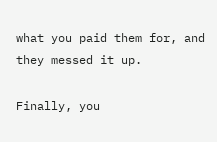what you paid them for, and they messed it up.

Finally, you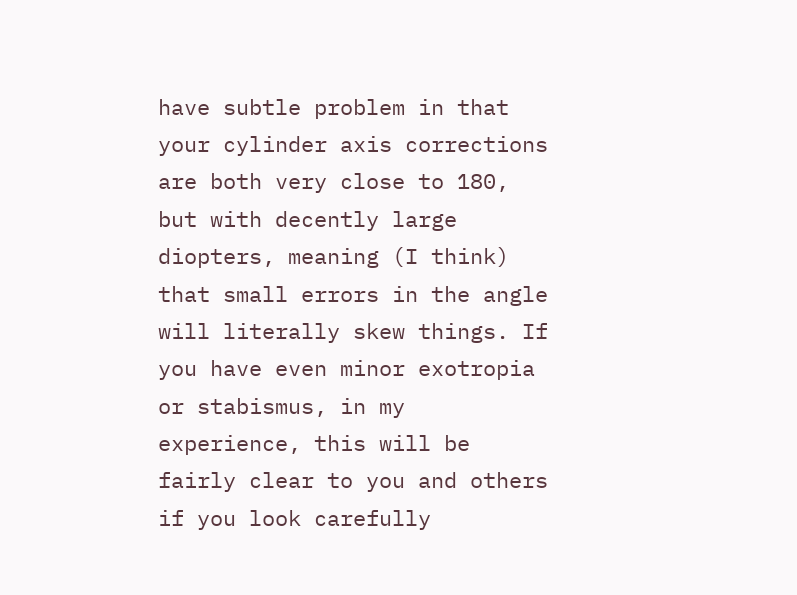have subtle problem in that your cylinder axis corrections are both very close to 180, but with decently large diopters, meaning (I think) that small errors in the angle will literally skew things. If you have even minor exotropia or stabismus, in my experience, this will be fairly clear to you and others if you look carefully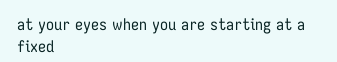at your eyes when you are starting at a fixed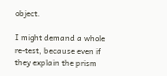object.

I might demand a whole re-test, because even if they explain the prism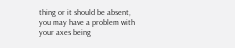thing or it should be absent, you may have a problem with your axes being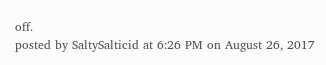off.
posted by SaltySalticid at 6:26 PM on August 26, 2017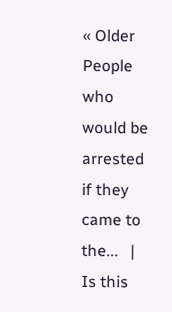« Older People who would be arrested if they came to the...   |   Is this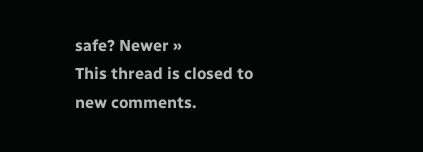safe? Newer »
This thread is closed to new comments.